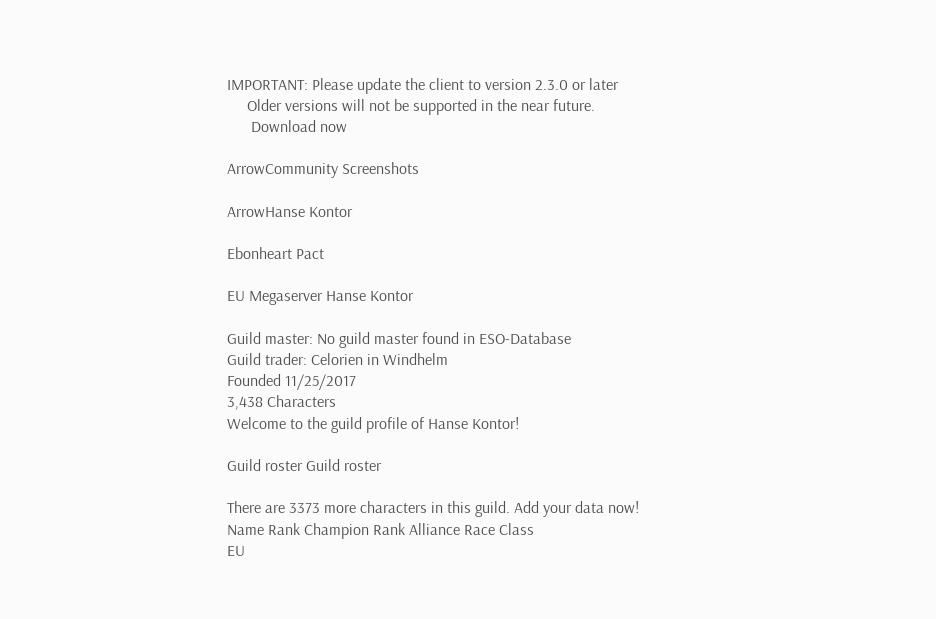IMPORTANT: Please update the client to version 2.3.0 or later
     Older versions will not be supported in the near future.
      Download now

ArrowCommunity Screenshots

ArrowHanse Kontor

Ebonheart Pact

EU Megaserver Hanse Kontor

Guild master: No guild master found in ESO-Database
Guild trader: Celorien in Windhelm
Founded 11/25/2017
3,438 Characters
Welcome to the guild profile of Hanse Kontor!

Guild roster Guild roster

There are 3373 more characters in this guild. Add your data now!
Name Rank Champion Rank Alliance Race Class
EU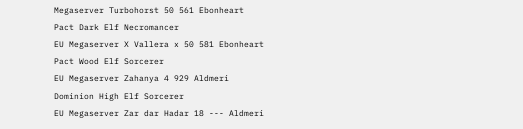Megaserver Turbohorst 50 561 Ebonheart Pact Dark Elf Necromancer
EU Megaserver X Vallera x 50 581 Ebonheart Pact Wood Elf Sorcerer
EU Megaserver Zahanya 4 929 Aldmeri Dominion High Elf Sorcerer
EU Megaserver Zar dar Hadar 18 --- Aldmeri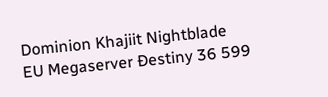Dominion Khajiit Nightblade
EU Megaserver Ðestiny 36 599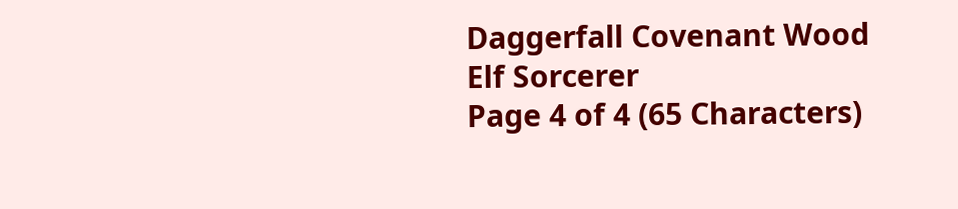Daggerfall Covenant Wood Elf Sorcerer
Page 4 of 4 (65 Characters)